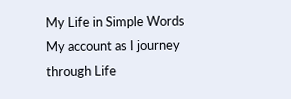My Life in Simple Words
My account as I journey through Life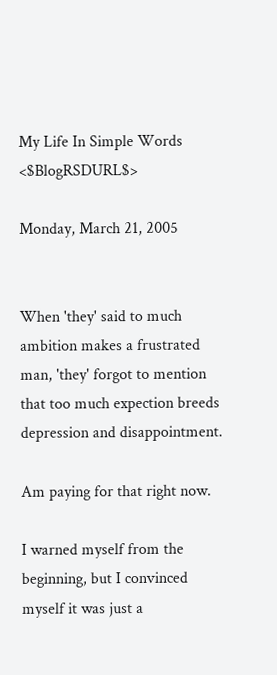My Life In Simple Words <$BlogRSDURL$>

Monday, March 21, 2005


When 'they' said to much ambition makes a frustrated man, 'they' forgot to mention that too much expection breeds depression and disappointment.

Am paying for that right now.

I warned myself from the beginning, but I convinced myself it was just a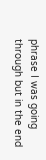phrase I was going through but in the end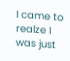I came to realze I was just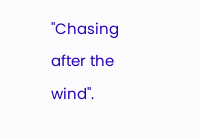"Chasing after the wind".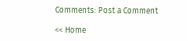Comments: Post a Comment

<< Home